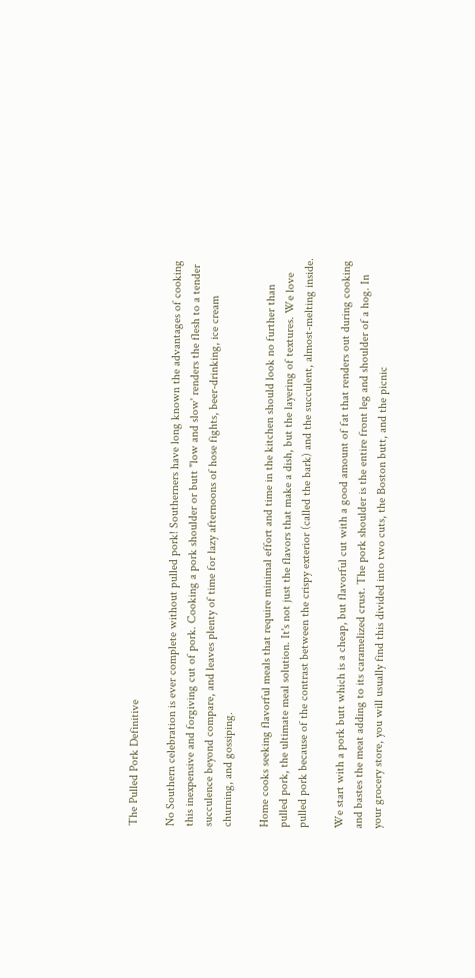The Pulled Pork Definitive

No Southern celebration is ever complete without pulled pork! Southerners have long known the advantages of cooking this inexpensive and forgiving cut of pork. Cooking a pork shoulder or butt "low and slow' renders the flesh to a tender succulence beyond compare, and leaves plenty of time for lazy afternoons of hose fights, beer-drinking, ice cream churning, and gossiping.

Home cooks seeking flavorful meals that require minimal effort and time in the kitchen should look no further than pulled pork, the ultimate meal solution. It's not just the flavors that make a dish, but the layering of textures. We love pulled pork because of the contrast between the crispy exterior (called the bark) and the succulent, almost-melting inside.

We start with a pork butt which is a cheap, but flavorful cut with a good amount of fat that renders out during cooking and bastes the meat adding to its caramelized crust. The pork shoulder is the entire front leg and shoulder of a hog. In your grocery store, you will usually find this divided into two cuts, the Boston butt, and the picnic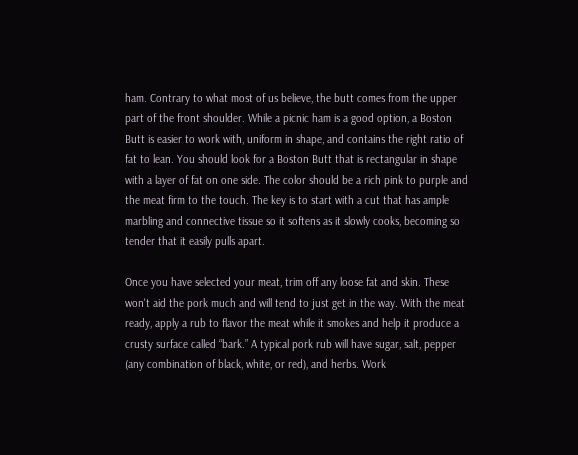ham. Contrary to what most of us believe, the butt comes from the upper part of the front shoulder. While a picnic ham is a good option, a Boston Butt is easier to work with, uniform in shape, and contains the right ratio of fat to lean. You should look for a Boston Butt that is rectangular in shape with a layer of fat on one side. The color should be a rich pink to purple and the meat firm to the touch. The key is to start with a cut that has ample marbling and connective tissue so it softens as it slowly cooks, becoming so tender that it easily pulls apart.

Once you have selected your meat, trim off any loose fat and skin. These won't aid the pork much and will tend to just get in the way. With the meat ready, apply a rub to flavor the meat while it smokes and help it produce a crusty surface called “bark.” A typical pork rub will have sugar, salt, pepper (any combination of black, white, or red), and herbs. Work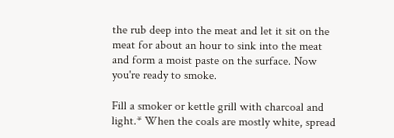the rub deep into the meat and let it sit on the meat for about an hour to sink into the meat and form a moist paste on the surface. Now you're ready to smoke.

Fill a smoker or kettle grill with charcoal and light.* When the coals are mostly white, spread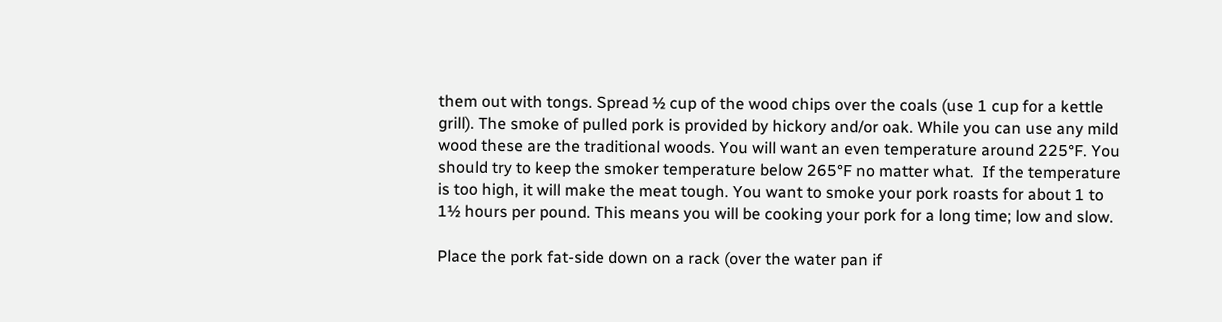them out with tongs. Spread ½ cup of the wood chips over the coals (use 1 cup for a kettle grill). The smoke of pulled pork is provided by hickory and/or oak. While you can use any mild wood these are the traditional woods. You will want an even temperature around 225°F. You should try to keep the smoker temperature below 265°F no matter what.  If the temperature is too high, it will make the meat tough. You want to smoke your pork roasts for about 1 to 1½ hours per pound. This means you will be cooking your pork for a long time; low and slow.

Place the pork fat-side down on a rack (over the water pan if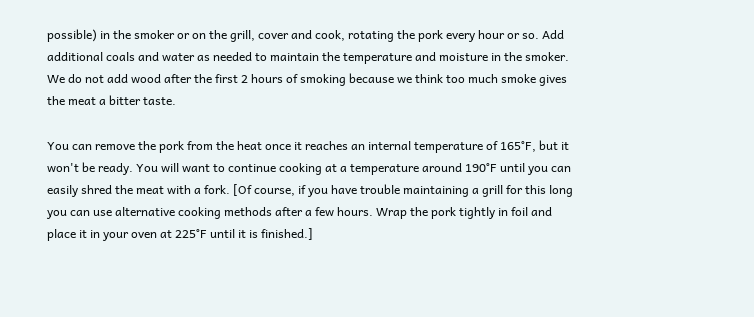possible) in the smoker or on the grill, cover and cook, rotating the pork every hour or so. Add additional coals and water as needed to maintain the temperature and moisture in the smoker. We do not add wood after the first 2 hours of smoking because we think too much smoke gives the meat a bitter taste.

You can remove the pork from the heat once it reaches an internal temperature of 165°F, but it won't be ready. You will want to continue cooking at a temperature around 190°F until you can easily shred the meat with a fork. [Of course, if you have trouble maintaining a grill for this long you can use alternative cooking methods after a few hours. Wrap the pork tightly in foil and place it in your oven at 225°F until it is finished.]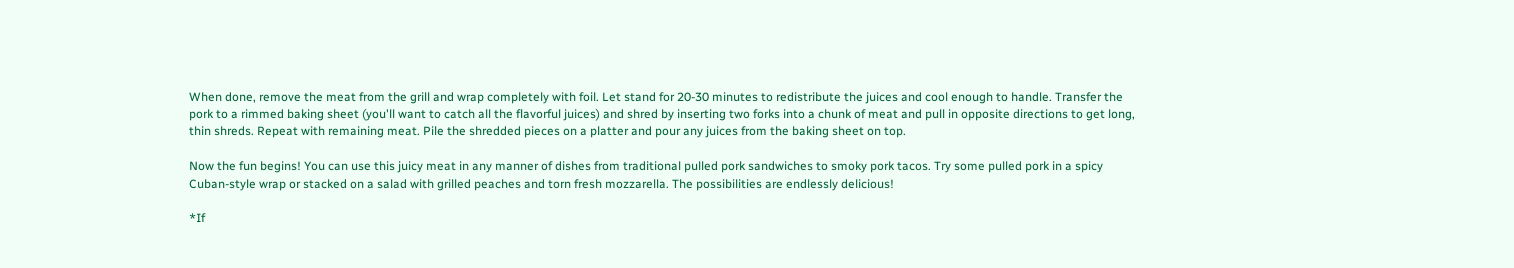When done, remove the meat from the grill and wrap completely with foil. Let stand for 20-30 minutes to redistribute the juices and cool enough to handle. Transfer the pork to a rimmed baking sheet (you'll want to catch all the flavorful juices) and shred by inserting two forks into a chunk of meat and pull in opposite directions to get long, thin shreds. Repeat with remaining meat. Pile the shredded pieces on a platter and pour any juices from the baking sheet on top.

Now the fun begins! You can use this juicy meat in any manner of dishes from traditional pulled pork sandwiches to smoky pork tacos. Try some pulled pork in a spicy Cuban-style wrap or stacked on a salad with grilled peaches and torn fresh mozzarella. The possibilities are endlessly delicious!

*If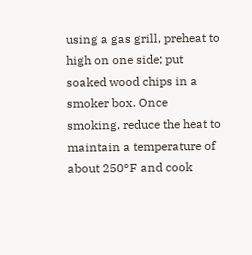using a gas grill, preheat to high on one side; put soaked wood chips in a smoker box. Once smoking, reduce the heat to maintain a temperature of about 250°F and cook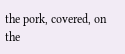the pork, covered, on the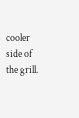cooler side of the grill.